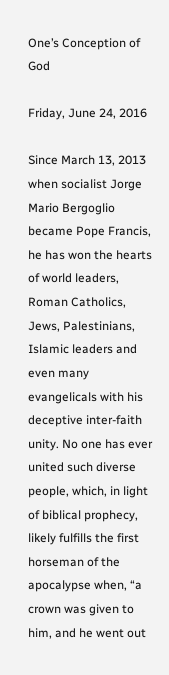One’s Conception of God

Friday, June 24, 2016

Since March 13, 2013 when socialist Jorge Mario Bergoglio became Pope Francis, he has won the hearts of world leaders, Roman Catholics, Jews, Palestinians, Islamic leaders and even many evangelicals with his deceptive inter-faith unity. No one has ever united such diverse people, which, in light of biblical prophecy, likely fulfills the first horseman of the apocalypse when, “a crown was given to him, and he went out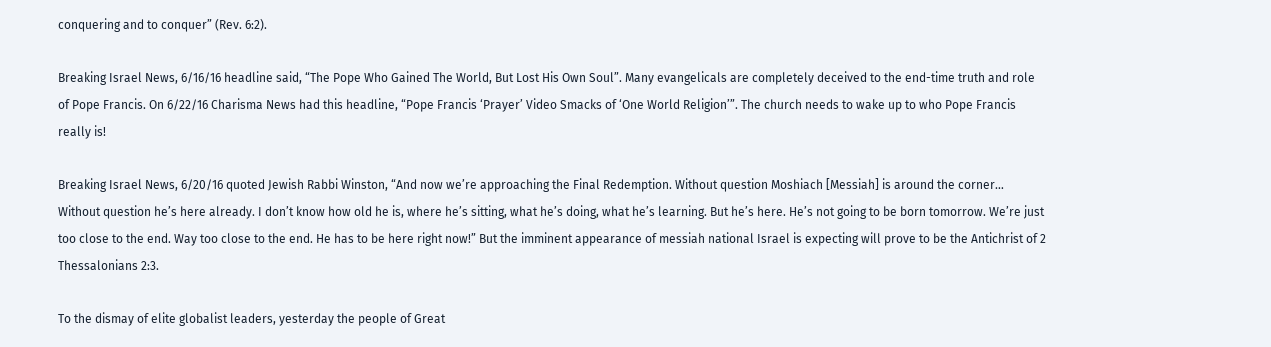conquering and to conquer” (Rev. 6:2).

Breaking Israel News, 6/16/16 headline said, “The Pope Who Gained The World, But Lost His Own Soul”. Many evangelicals are completely deceived to the end-time truth and role of Pope Francis. On 6/22/16 Charisma News had this headline, “Pope Francis ‘Prayer’ Video Smacks of ‘One World Religion’”. The church needs to wake up to who Pope Francis really is!

Breaking Israel News, 6/20/16 quoted Jewish Rabbi Winston, “And now we’re approaching the Final Redemption. Without question Moshiach [Messiah] is around the corner… Without question he’s here already. I don’t know how old he is, where he’s sitting, what he’s doing, what he’s learning. But he’s here. He’s not going to be born tomorrow. We’re just too close to the end. Way too close to the end. He has to be here right now!” But the imminent appearance of messiah national Israel is expecting will prove to be the Antichrist of 2 Thessalonians 2:3.

To the dismay of elite globalist leaders, yesterday the people of Great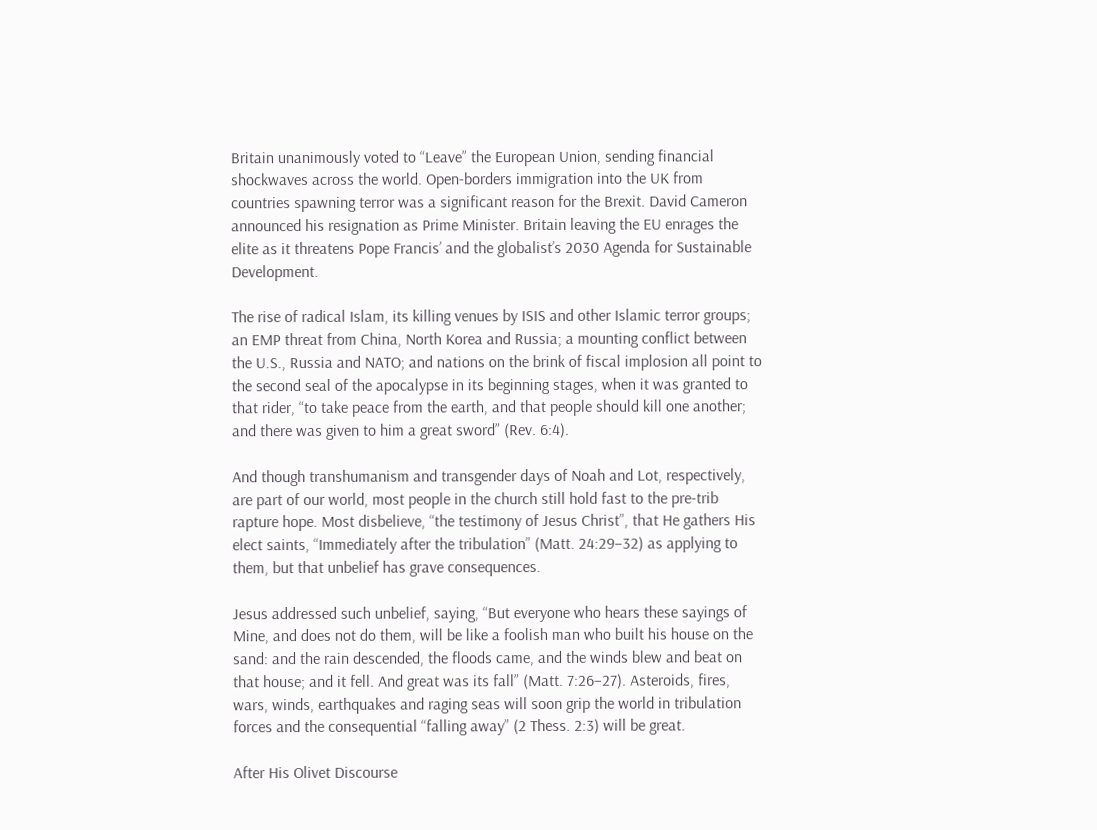Britain unanimously voted to “Leave” the European Union, sending financial shockwaves across the world. Open-borders immigration into the UK from countries spawning terror was a significant reason for the Brexit. David Cameron announced his resignation as Prime Minister. Britain leaving the EU enrages the elite as it threatens Pope Francis’ and the globalist’s 2030 Agenda for Sustainable Development.

The rise of radical Islam, its killing venues by ISIS and other Islamic terror groups; an EMP threat from China, North Korea and Russia; a mounting conflict between the U.S., Russia and NATO; and nations on the brink of fiscal implosion all point to the second seal of the apocalypse in its beginning stages, when it was granted to that rider, “to take peace from the earth, and that people should kill one another; and there was given to him a great sword” (Rev. 6:4).

And though transhumanism and transgender days of Noah and Lot, respectively, are part of our world, most people in the church still hold fast to the pre-trib rapture hope. Most disbelieve, “the testimony of Jesus Christ”, that He gathers His elect saints, “Immediately after the tribulation” (Matt. 24:29–32) as applying to them, but that unbelief has grave consequences.

Jesus addressed such unbelief, saying, “But everyone who hears these sayings of Mine, and does not do them, will be like a foolish man who built his house on the sand: and the rain descended, the floods came, and the winds blew and beat on that house; and it fell. And great was its fall” (Matt. 7:26–27). Asteroids, fires, wars, winds, earthquakes and raging seas will soon grip the world in tribulation forces and the consequential “falling away” (2 Thess. 2:3) will be great.

After His Olivet Discourse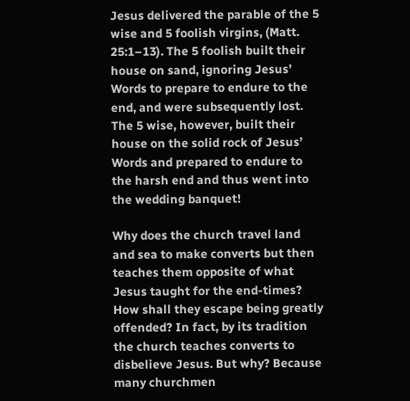Jesus delivered the parable of the 5 wise and 5 foolish virgins, (Matt. 25:1–13). The 5 foolish built their house on sand, ignoring Jesus’ Words to prepare to endure to the end, and were subsequently lost. The 5 wise, however, built their house on the solid rock of Jesus’ Words and prepared to endure to the harsh end and thus went into the wedding banquet!

Why does the church travel land and sea to make converts but then teaches them opposite of what Jesus taught for the end-times? How shall they escape being greatly offended? In fact, by its tradition the church teaches converts to disbelieve Jesus. But why? Because many churchmen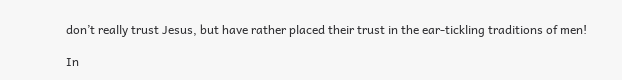don’t really trust Jesus, but have rather placed their trust in the ear-tickling traditions of men!

In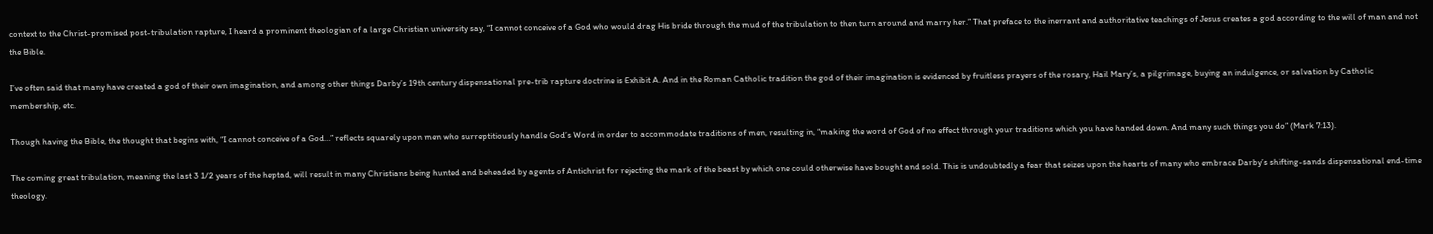context to the Christ-promised post-tribulation rapture, I heard a prominent theologian of a large Christian university say, “I cannot conceive of a God who would drag His bride through the mud of the tribulation to then turn around and marry her.” That preface to the inerrant and authoritative teachings of Jesus creates a god according to the will of man and not the Bible.

I’ve often said that many have created a god of their own imagination, and among other things Darby’s 19th century dispensational pre-trib rapture doctrine is Exhibit A. And in the Roman Catholic tradition the god of their imagination is evidenced by fruitless prayers of the rosary, Hail Mary’s, a pilgrimage, buying an indulgence, or salvation by Catholic membership, etc.

Though having the Bible, the thought that begins with, “I cannot conceive of a God…” reflects squarely upon men who surreptitiously handle God’s Word in order to accommodate traditions of men, resulting in, “making the word of God of no effect through your traditions which you have handed down. And many such things you do” (Mark 7:13).

The coming great tribulation, meaning the last 3 1/2 years of the heptad, will result in many Christians being hunted and beheaded by agents of Antichrist for rejecting the mark of the beast by which one could otherwise have bought and sold. This is undoubtedly a fear that seizes upon the hearts of many who embrace Darby’s shifting-sands dispensational end-time theology.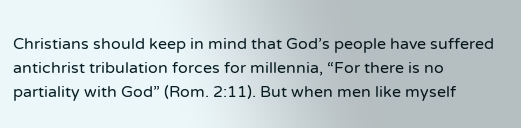Christians should keep in mind that God’s people have suffered antichrist tribulation forces for millennia, “For there is no partiality with God” (Rom. 2:11). But when men like myself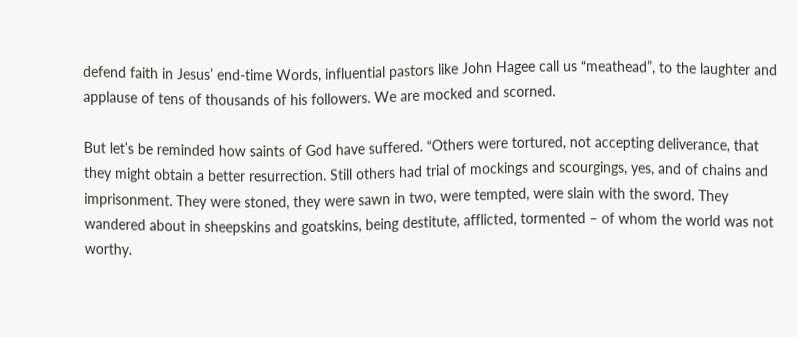defend faith in Jesus’ end-time Words, influential pastors like John Hagee call us “meathead”, to the laughter and applause of tens of thousands of his followers. We are mocked and scorned.

But let’s be reminded how saints of God have suffered. “Others were tortured, not accepting deliverance, that they might obtain a better resurrection. Still others had trial of mockings and scourgings, yes, and of chains and imprisonment. They were stoned, they were sawn in two, were tempted, were slain with the sword. They wandered about in sheepskins and goatskins, being destitute, afflicted, tormented – of whom the world was not worthy.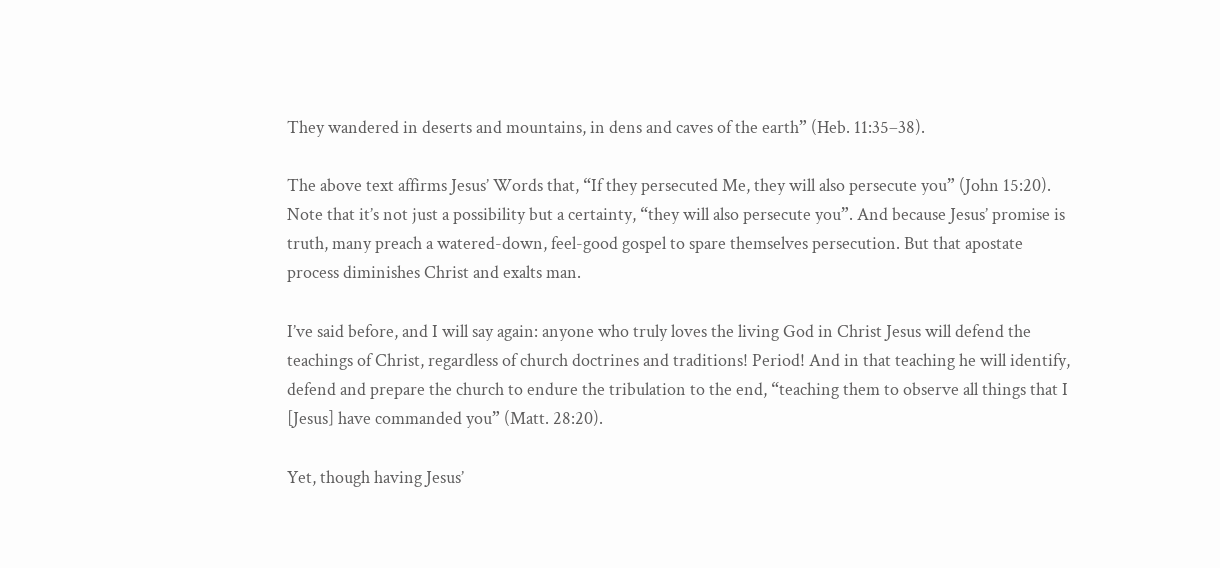They wandered in deserts and mountains, in dens and caves of the earth” (Heb. 11:35–38).

The above text affirms Jesus’ Words that, “If they persecuted Me, they will also persecute you” (John 15:20). Note that it’s not just a possibility but a certainty, “they will also persecute you”. And because Jesus’ promise is truth, many preach a watered-down, feel-good gospel to spare themselves persecution. But that apostate process diminishes Christ and exalts man.

I’ve said before, and I will say again: anyone who truly loves the living God in Christ Jesus will defend the teachings of Christ, regardless of church doctrines and traditions! Period! And in that teaching he will identify, defend and prepare the church to endure the tribulation to the end, “teaching them to observe all things that I [Jesus] have commanded you” (Matt. 28:20).

Yet, though having Jesus’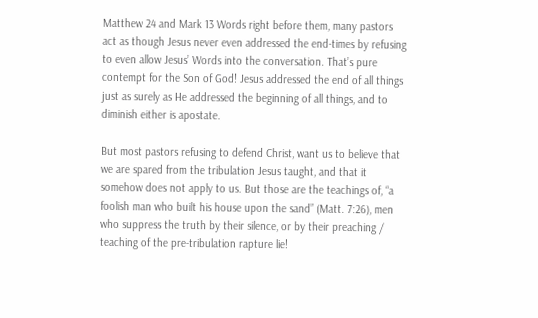Matthew 24 and Mark 13 Words right before them, many pastors act as though Jesus never even addressed the end-times by refusing to even allow Jesus’ Words into the conversation. That’s pure contempt for the Son of God! Jesus addressed the end of all things just as surely as He addressed the beginning of all things, and to diminish either is apostate.

But most pastors refusing to defend Christ, want us to believe that we are spared from the tribulation Jesus taught, and that it somehow does not apply to us. But those are the teachings of, “a foolish man who built his house upon the sand” (Matt. 7:26), men who suppress the truth by their silence, or by their preaching / teaching of the pre-tribulation rapture lie!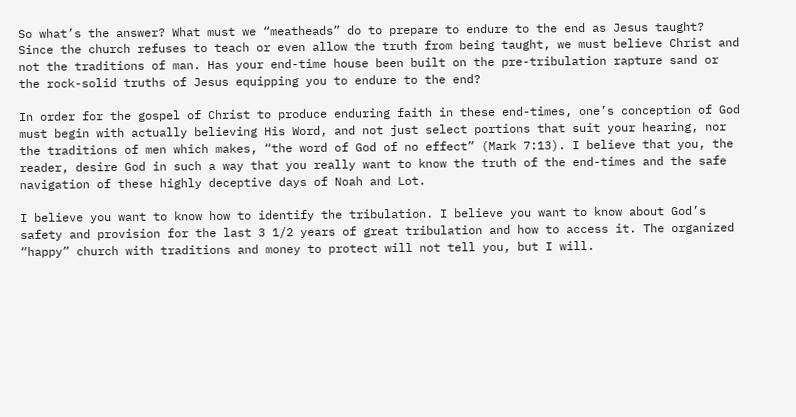So what’s the answer? What must we “meatheads” do to prepare to endure to the end as Jesus taught? Since the church refuses to teach or even allow the truth from being taught, we must believe Christ and not the traditions of man. Has your end-time house been built on the pre-tribulation rapture sand or the rock-solid truths of Jesus equipping you to endure to the end?

In order for the gospel of Christ to produce enduring faith in these end-times, one’s conception of God must begin with actually believing His Word, and not just select portions that suit your hearing, nor the traditions of men which makes, “the word of God of no effect” (Mark 7:13). I believe that you, the reader, desire God in such a way that you really want to know the truth of the end-times and the safe navigation of these highly deceptive days of Noah and Lot.

I believe you want to know how to identify the tribulation. I believe you want to know about God’s safety and provision for the last 3 1/2 years of great tribulation and how to access it. The organized “happy” church with traditions and money to protect will not tell you, but I will.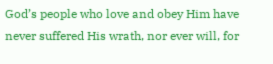God’s people who love and obey Him have never suffered His wrath, nor ever will, for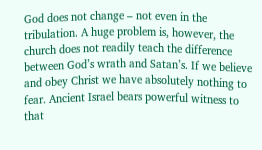God does not change – not even in the tribulation. A huge problem is, however, the church does not readily teach the difference between God’s wrath and Satan’s. If we believe and obey Christ we have absolutely nothing to fear. Ancient Israel bears powerful witness to that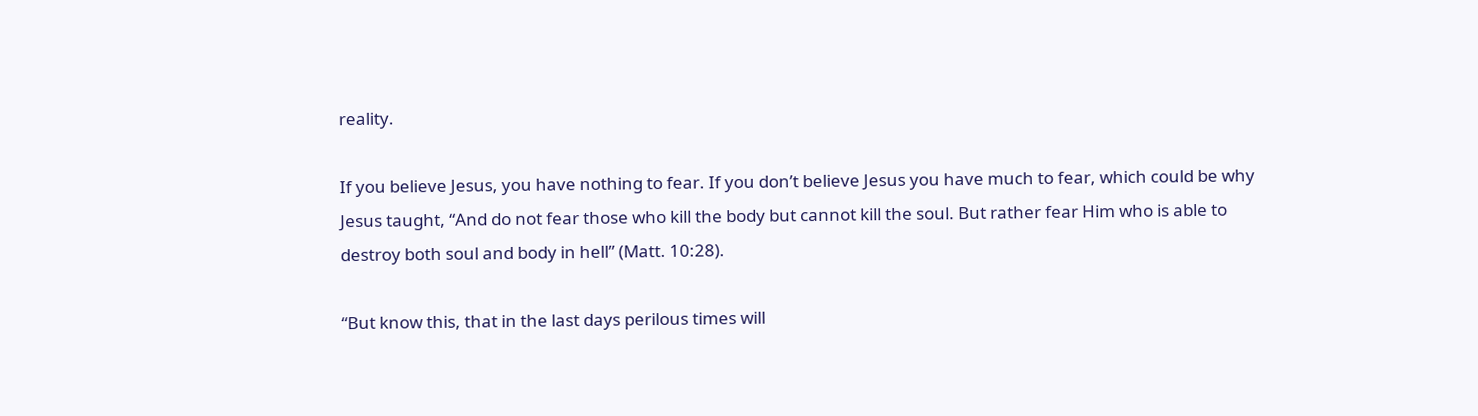reality.

If you believe Jesus, you have nothing to fear. If you don’t believe Jesus you have much to fear, which could be why Jesus taught, “And do not fear those who kill the body but cannot kill the soul. But rather fear Him who is able to destroy both soul and body in hell” (Matt. 10:28).

“But know this, that in the last days perilous times will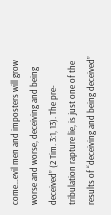come…evil men and imposters will grow worse and worse, deceiving and being deceived” (2 Tim. 3:1, 13). The pre-tribulation rapture lie, is just one of the results of “deceiving and being deceived”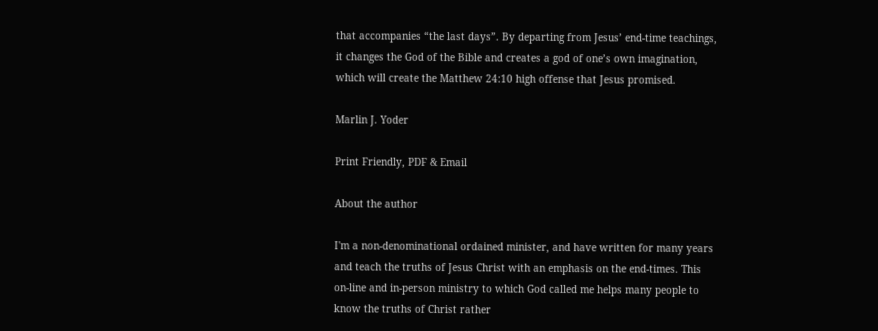that accompanies “the last days”. By departing from Jesus’ end-time teachings, it changes the God of the Bible and creates a god of one’s own imagination, which will create the Matthew 24:10 high offense that Jesus promised.

Marlin J. Yoder

Print Friendly, PDF & Email

About the author

I'm a non-denominational ordained minister, and have written for many years and teach the truths of Jesus Christ with an emphasis on the end-times. This on-line and in-person ministry to which God called me helps many people to know the truths of Christ rather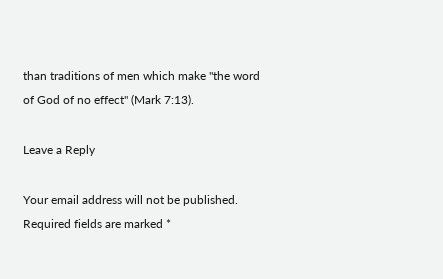than traditions of men which make "the word of God of no effect" (Mark 7:13).

Leave a Reply

Your email address will not be published. Required fields are marked *